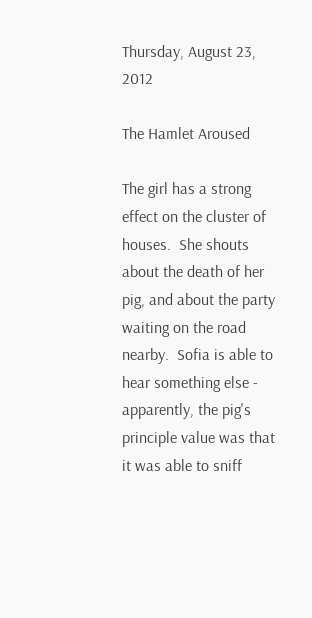Thursday, August 23, 2012

The Hamlet Aroused

The girl has a strong effect on the cluster of houses.  She shouts about the death of her pig, and about the party waiting on the road nearby.  Sofia is able to hear something else - apparently, the pig's principle value was that it was able to sniff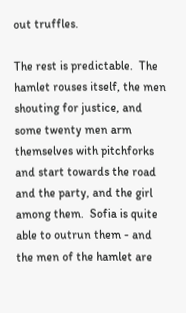out truffles.

The rest is predictable.  The hamlet rouses itself, the men shouting for justice, and some twenty men arm themselves with pitchforks and start towards the road and the party, and the girl among them.  Sofia is quite able to outrun them - and the men of the hamlet are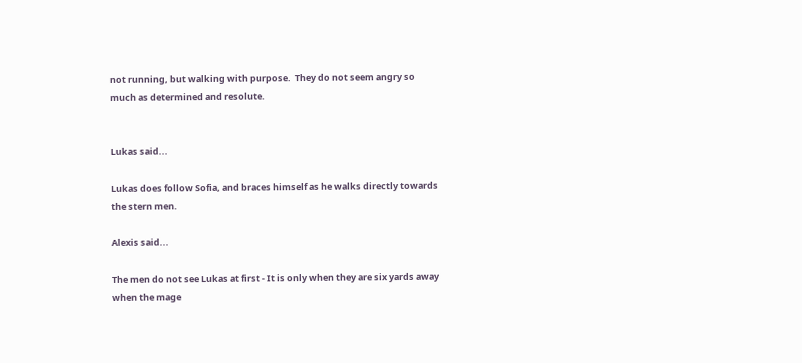not running, but walking with purpose.  They do not seem angry so much as determined and resolute.


Lukas said...

Lukas does follow Sofia, and braces himself as he walks directly towards the stern men.

Alexis said...

The men do not see Lukas at first - It is only when they are six yards away when the mage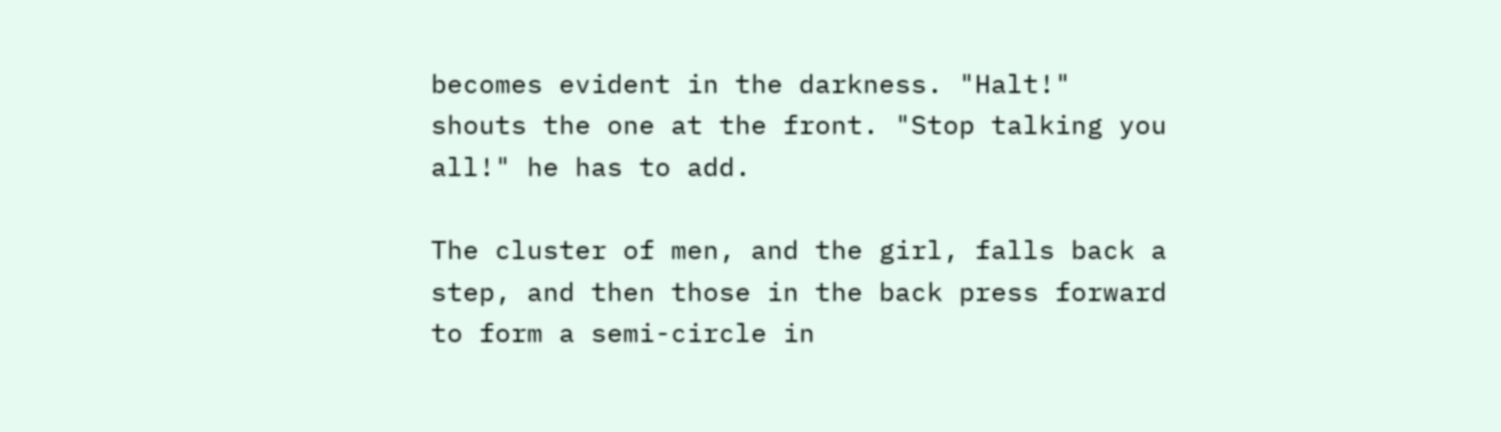becomes evident in the darkness. "Halt!"
shouts the one at the front. "Stop talking you all!" he has to add.

The cluster of men, and the girl, falls back a step, and then those in the back press forward to form a semi-circle in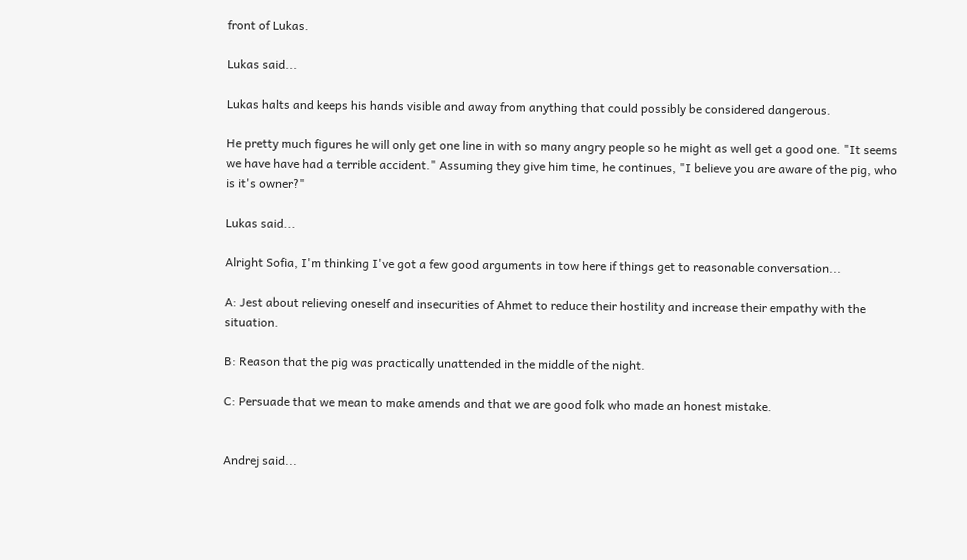front of Lukas.

Lukas said...

Lukas halts and keeps his hands visible and away from anything that could possibly be considered dangerous.

He pretty much figures he will only get one line in with so many angry people so he might as well get a good one. "It seems we have have had a terrible accident." Assuming they give him time, he continues, "I believe you are aware of the pig, who is it's owner?"

Lukas said...

Alright Sofia, I'm thinking I've got a few good arguments in tow here if things get to reasonable conversation...

A: Jest about relieving oneself and insecurities of Ahmet to reduce their hostility and increase their empathy with the situation.

B: Reason that the pig was practically unattended in the middle of the night.

C: Persuade that we mean to make amends and that we are good folk who made an honest mistake.


Andrej said...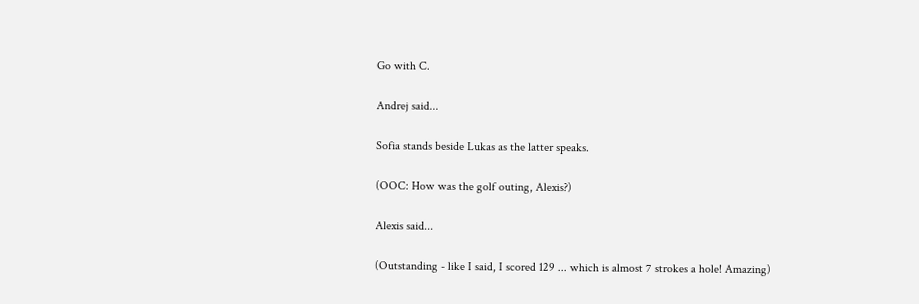Go with C.

Andrej said...

Sofia stands beside Lukas as the latter speaks.

(OOC: How was the golf outing, Alexis?)

Alexis said...

(Outstanding - like I said, I scored 129 ... which is almost 7 strokes a hole! Amazing)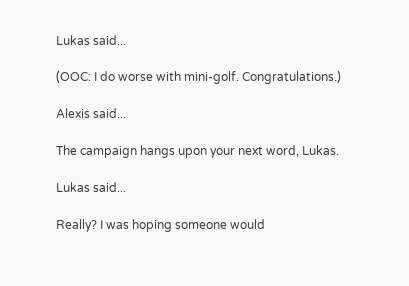Lukas said...

(OOC: I do worse with mini-golf. Congratulations.)

Alexis said...

The campaign hangs upon your next word, Lukas.

Lukas said...

Really? I was hoping someone would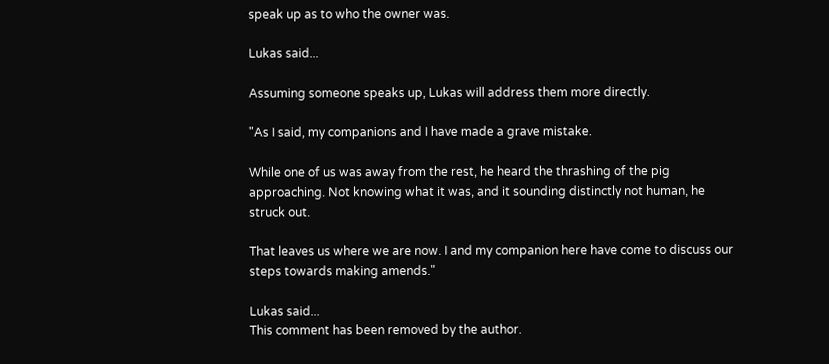speak up as to who the owner was.

Lukas said...

Assuming someone speaks up, Lukas will address them more directly.

"As I said, my companions and I have made a grave mistake.

While one of us was away from the rest, he heard the thrashing of the pig approaching. Not knowing what it was, and it sounding distinctly not human, he struck out.

That leaves us where we are now. I and my companion here have come to discuss our steps towards making amends."

Lukas said...
This comment has been removed by the author.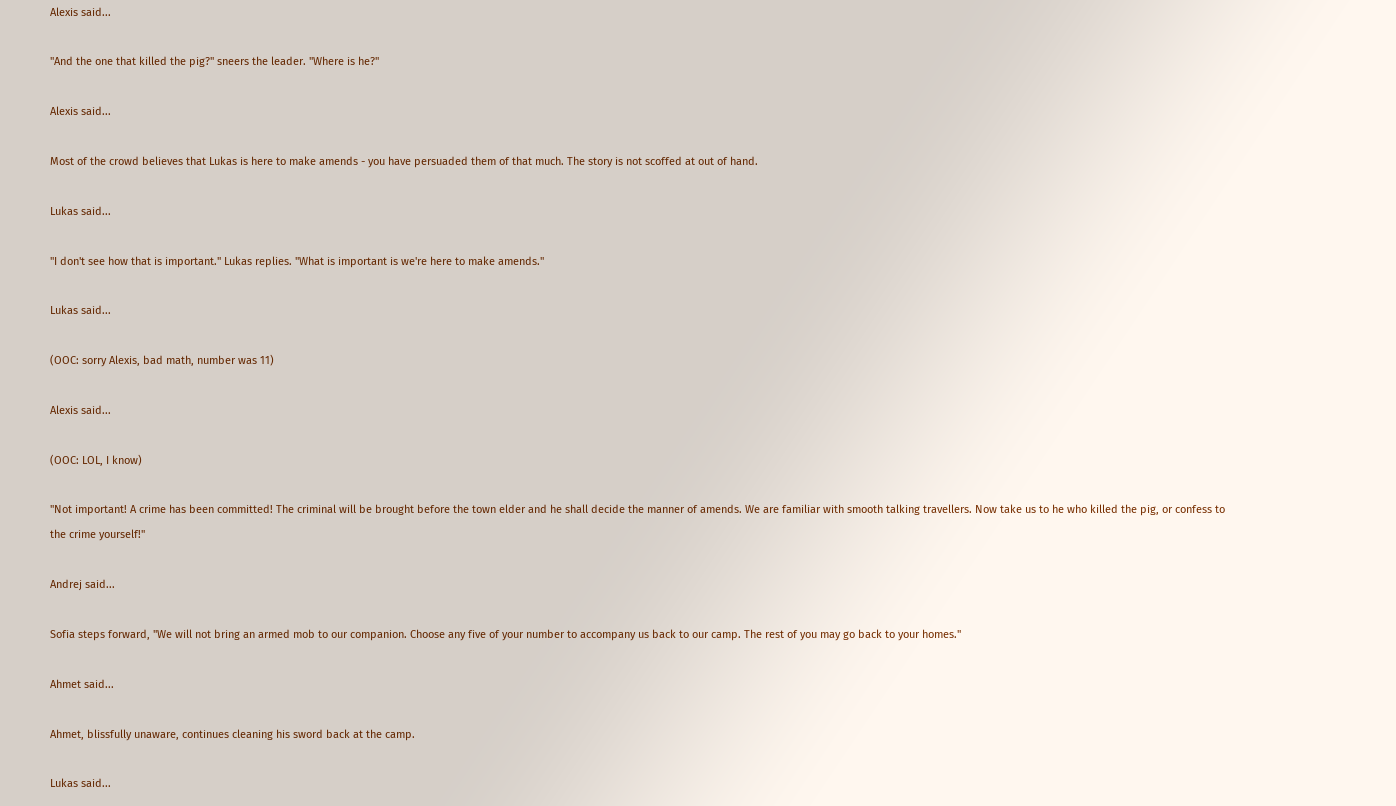Alexis said...

"And the one that killed the pig?" sneers the leader. "Where is he?"

Alexis said...

Most of the crowd believes that Lukas is here to make amends - you have persuaded them of that much. The story is not scoffed at out of hand.

Lukas said...

"I don't see how that is important." Lukas replies. "What is important is we're here to make amends."

Lukas said...

(OOC: sorry Alexis, bad math, number was 11)

Alexis said...

(OOC: LOL, I know)

"Not important! A crime has been committed! The criminal will be brought before the town elder and he shall decide the manner of amends. We are familiar with smooth talking travellers. Now take us to he who killed the pig, or confess to the crime yourself!"

Andrej said...

Sofia steps forward, "We will not bring an armed mob to our companion. Choose any five of your number to accompany us back to our camp. The rest of you may go back to your homes."

Ahmet said...

Ahmet, blissfully unaware, continues cleaning his sword back at the camp.

Lukas said...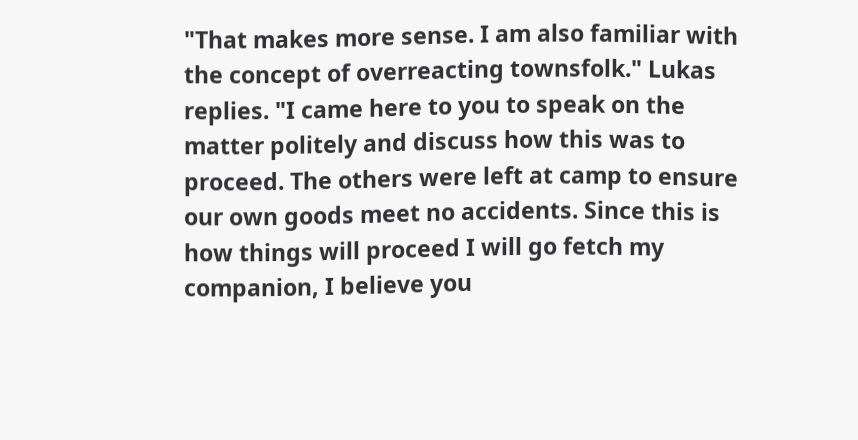"That makes more sense. I am also familiar with the concept of overreacting townsfolk." Lukas replies. "I came here to you to speak on the matter politely and discuss how this was to proceed. The others were left at camp to ensure our own goods meet no accidents. Since this is how things will proceed I will go fetch my companion, I believe you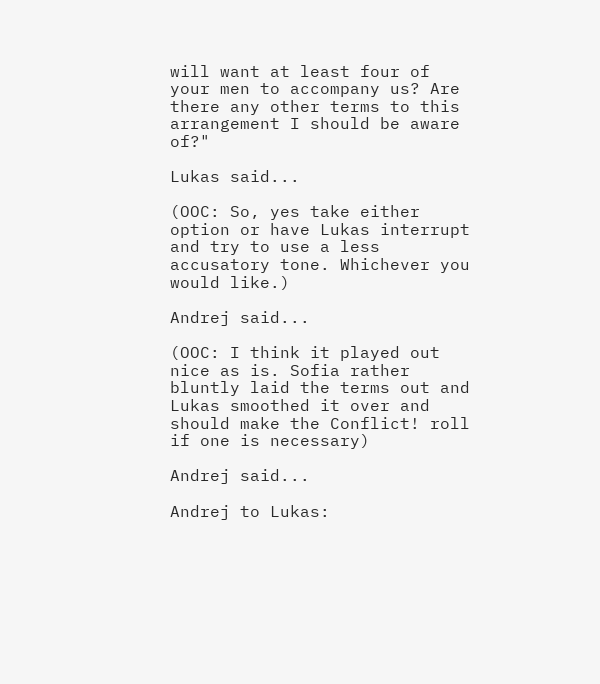will want at least four of your men to accompany us? Are there any other terms to this arrangement I should be aware of?"

Lukas said...

(OOC: So, yes take either option or have Lukas interrupt and try to use a less accusatory tone. Whichever you would like.)

Andrej said...

(OOC: I think it played out nice as is. Sofia rather bluntly laid the terms out and Lukas smoothed it over and should make the Conflict! roll if one is necessary)

Andrej said...

Andrej to Lukas: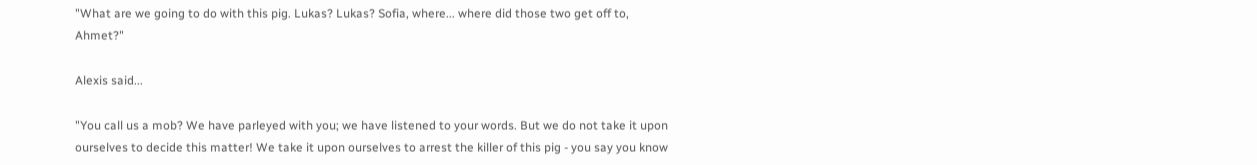"What are we going to do with this pig. Lukas? Lukas? Sofia, where... where did those two get off to, Ahmet?"

Alexis said...

"You call us a mob? We have parleyed with you; we have listened to your words. But we do not take it upon ourselves to decide this matter! We take it upon ourselves to arrest the killer of this pig - you say you know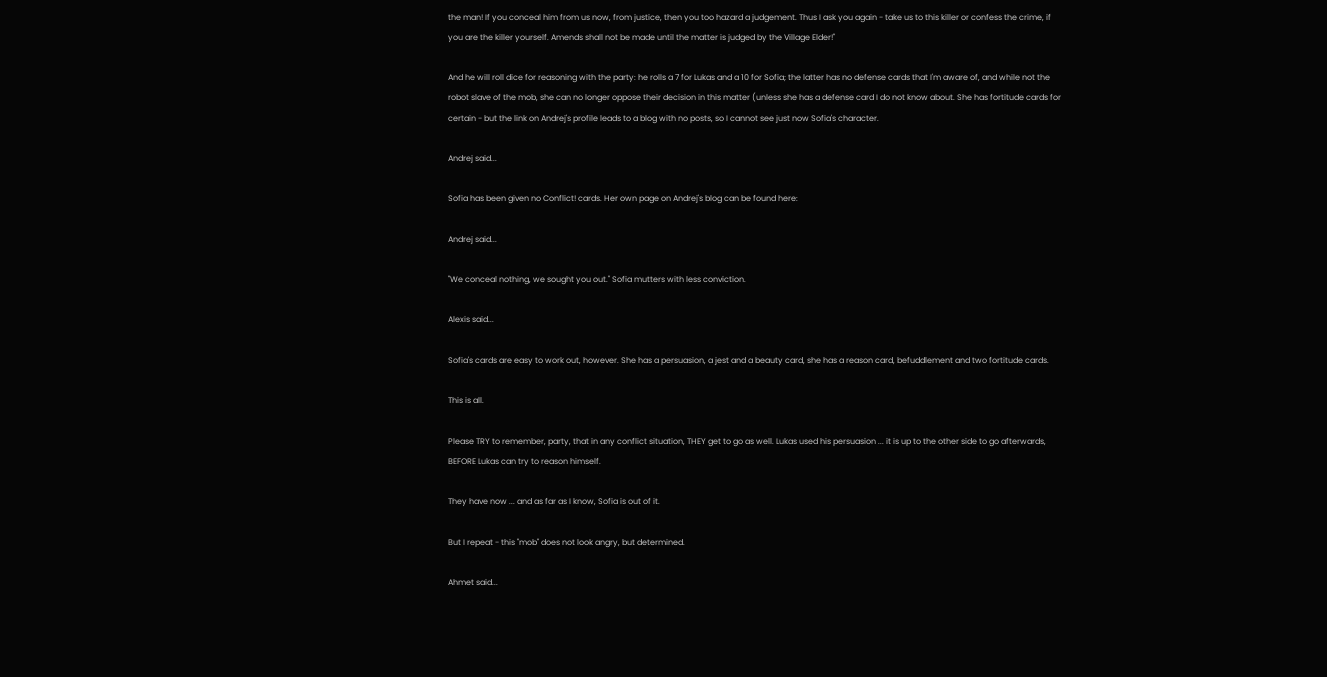the man! If you conceal him from us now, from justice, then you too hazard a judgement. Thus I ask you again - take us to this killer or confess the crime, if you are the killer yourself. Amends shall not be made until the matter is judged by the Village Elder!"

And he will roll dice for reasoning with the party: he rolls a 7 for Lukas and a 10 for Sofia; the latter has no defense cards that I'm aware of, and while not the robot slave of the mob, she can no longer oppose their decision in this matter (unless she has a defense card I do not know about. She has fortitude cards for certain - but the link on Andrej's profile leads to a blog with no posts, so I cannot see just now Sofia's character.

Andrej said...

Sofia has been given no Conflict! cards. Her own page on Andrej's blog can be found here:

Andrej said...

"We conceal nothing, we sought you out." Sofia mutters with less conviction.

Alexis said...

Sofia's cards are easy to work out, however. She has a persuasion, a jest and a beauty card, she has a reason card, befuddlement and two fortitude cards.

This is all.

Please TRY to remember, party, that in any conflict situation, THEY get to go as well. Lukas used his persuasion ... it is up to the other side to go afterwards, BEFORE Lukas can try to reason himself.

They have now ... and as far as I know, Sofia is out of it.

But I repeat - this "mob" does not look angry, but determined.

Ahmet said...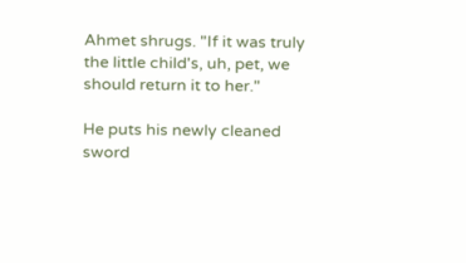Ahmet shrugs. "If it was truly the little child's, uh, pet, we should return it to her."

He puts his newly cleaned sword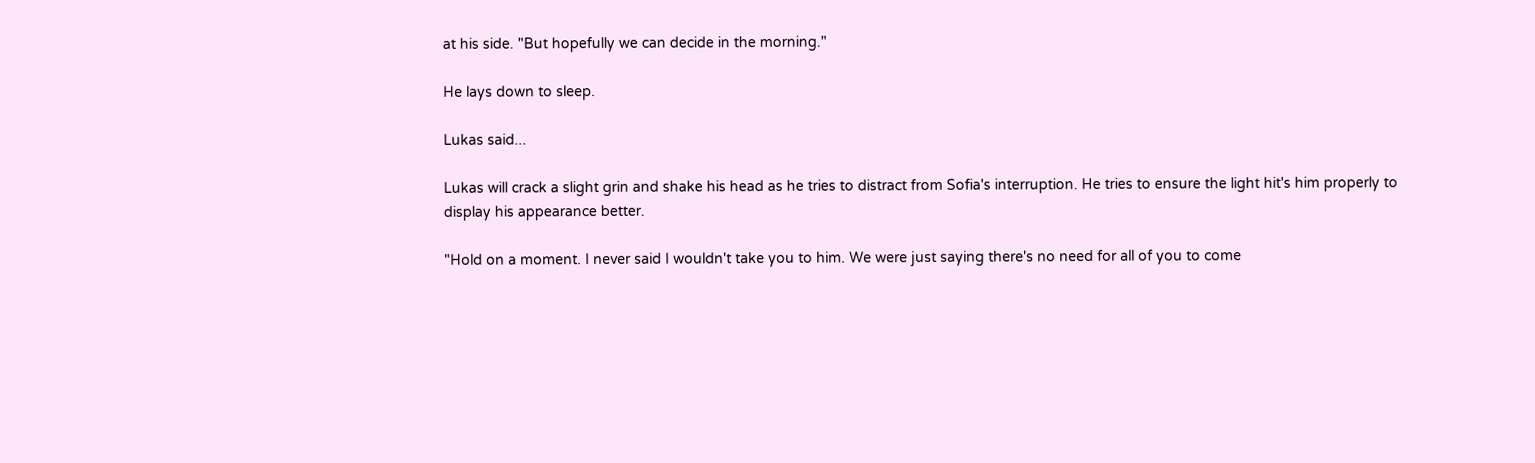at his side. "But hopefully we can decide in the morning."

He lays down to sleep.

Lukas said...

Lukas will crack a slight grin and shake his head as he tries to distract from Sofia's interruption. He tries to ensure the light hit's him properly to display his appearance better.

"Hold on a moment. I never said I wouldn't take you to him. We were just saying there's no need for all of you to come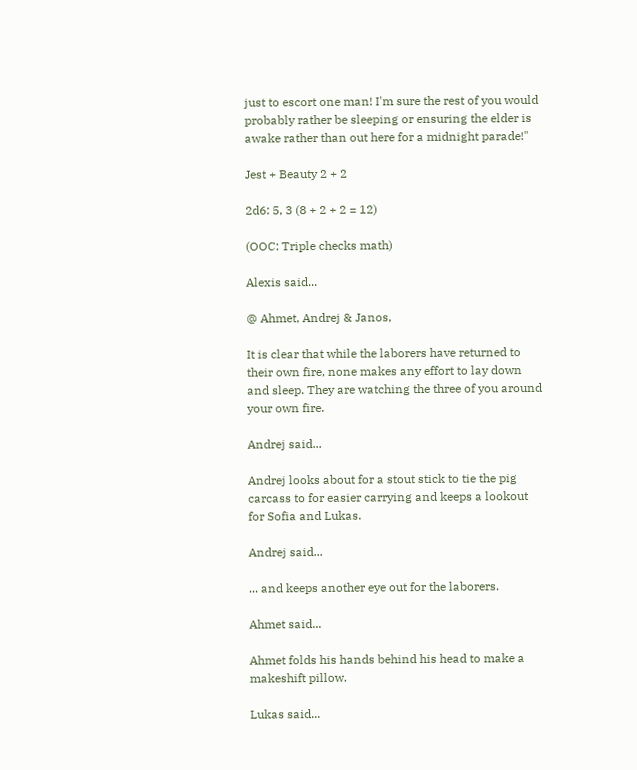just to escort one man! I'm sure the rest of you would probably rather be sleeping or ensuring the elder is awake rather than out here for a midnight parade!"

Jest + Beauty 2 + 2

2d6: 5, 3 (8 + 2 + 2 = 12)

(OOC: Triple checks math)

Alexis said...

@ Ahmet, Andrej & Janos,

It is clear that while the laborers have returned to their own fire, none makes any effort to lay down and sleep. They are watching the three of you around your own fire.

Andrej said...

Andrej looks about for a stout stick to tie the pig carcass to for easier carrying and keeps a lookout for Sofia and Lukas.

Andrej said...

... and keeps another eye out for the laborers.

Ahmet said...

Ahmet folds his hands behind his head to make a makeshift pillow.

Lukas said...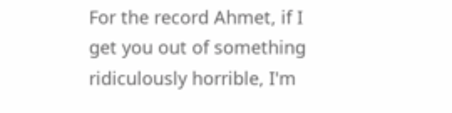For the record Ahmet, if I get you out of something ridiculously horrible, I'm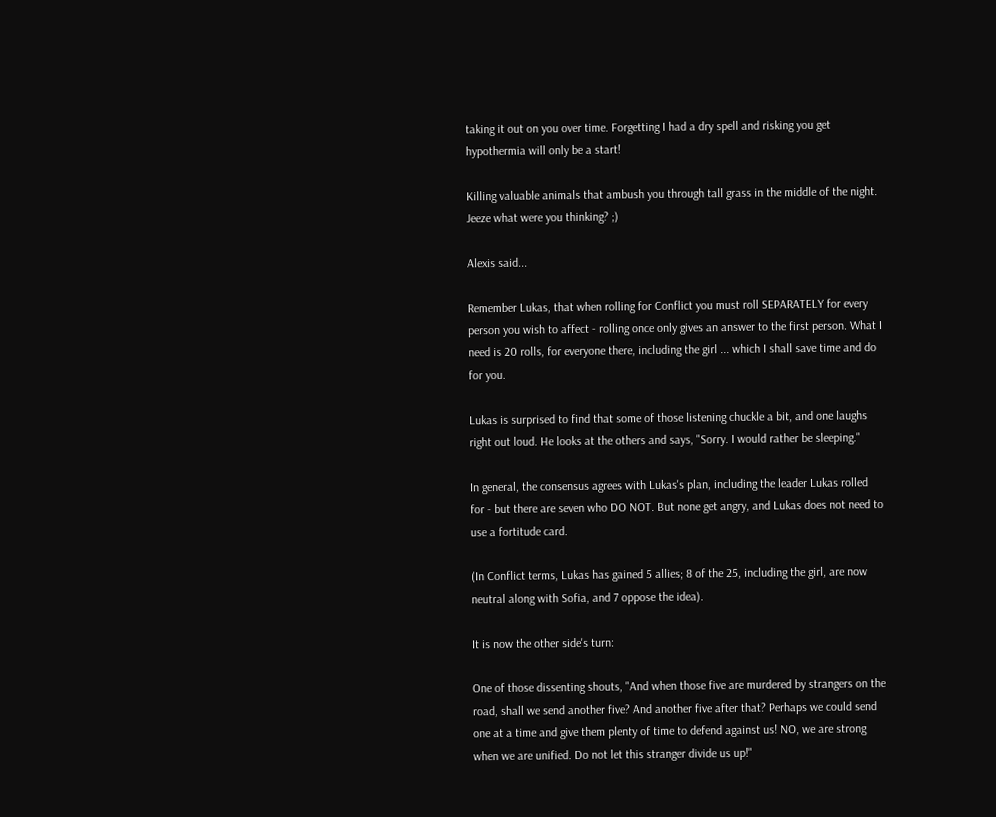taking it out on you over time. Forgetting I had a dry spell and risking you get hypothermia will only be a start!

Killing valuable animals that ambush you through tall grass in the middle of the night. Jeeze what were you thinking? ;)

Alexis said...

Remember Lukas, that when rolling for Conflict you must roll SEPARATELY for every person you wish to affect - rolling once only gives an answer to the first person. What I need is 20 rolls, for everyone there, including the girl ... which I shall save time and do for you.

Lukas is surprised to find that some of those listening chuckle a bit, and one laughs right out loud. He looks at the others and says, "Sorry. I would rather be sleeping."

In general, the consensus agrees with Lukas's plan, including the leader Lukas rolled for - but there are seven who DO NOT. But none get angry, and Lukas does not need to use a fortitude card.

(In Conflict terms, Lukas has gained 5 allies; 8 of the 25, including the girl, are now neutral along with Sofia, and 7 oppose the idea).

It is now the other side's turn:

One of those dissenting shouts, "And when those five are murdered by strangers on the road, shall we send another five? And another five after that? Perhaps we could send one at a time and give them plenty of time to defend against us! NO, we are strong when we are unified. Do not let this stranger divide us up!"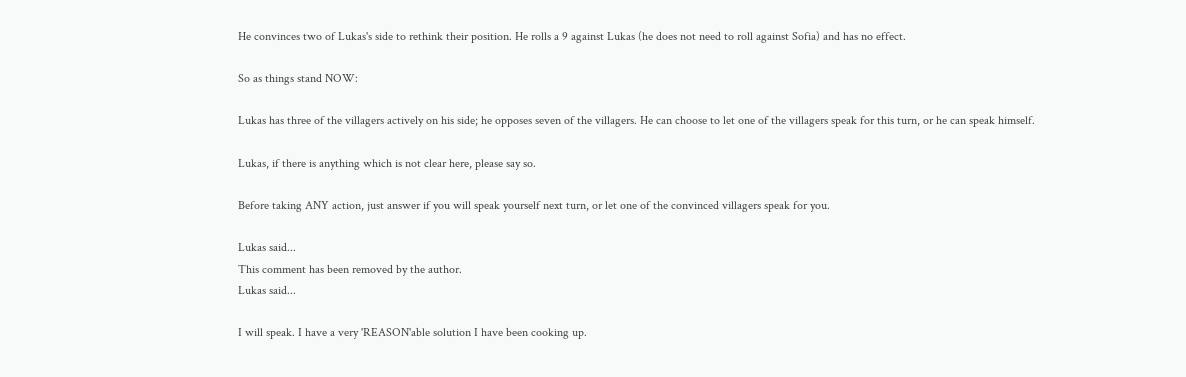He convinces two of Lukas's side to rethink their position. He rolls a 9 against Lukas (he does not need to roll against Sofia) and has no effect.

So as things stand NOW:

Lukas has three of the villagers actively on his side; he opposes seven of the villagers. He can choose to let one of the villagers speak for this turn, or he can speak himself.

Lukas, if there is anything which is not clear here, please say so.

Before taking ANY action, just answer if you will speak yourself next turn, or let one of the convinced villagers speak for you.

Lukas said...
This comment has been removed by the author.
Lukas said...

I will speak. I have a very 'REASON'able solution I have been cooking up.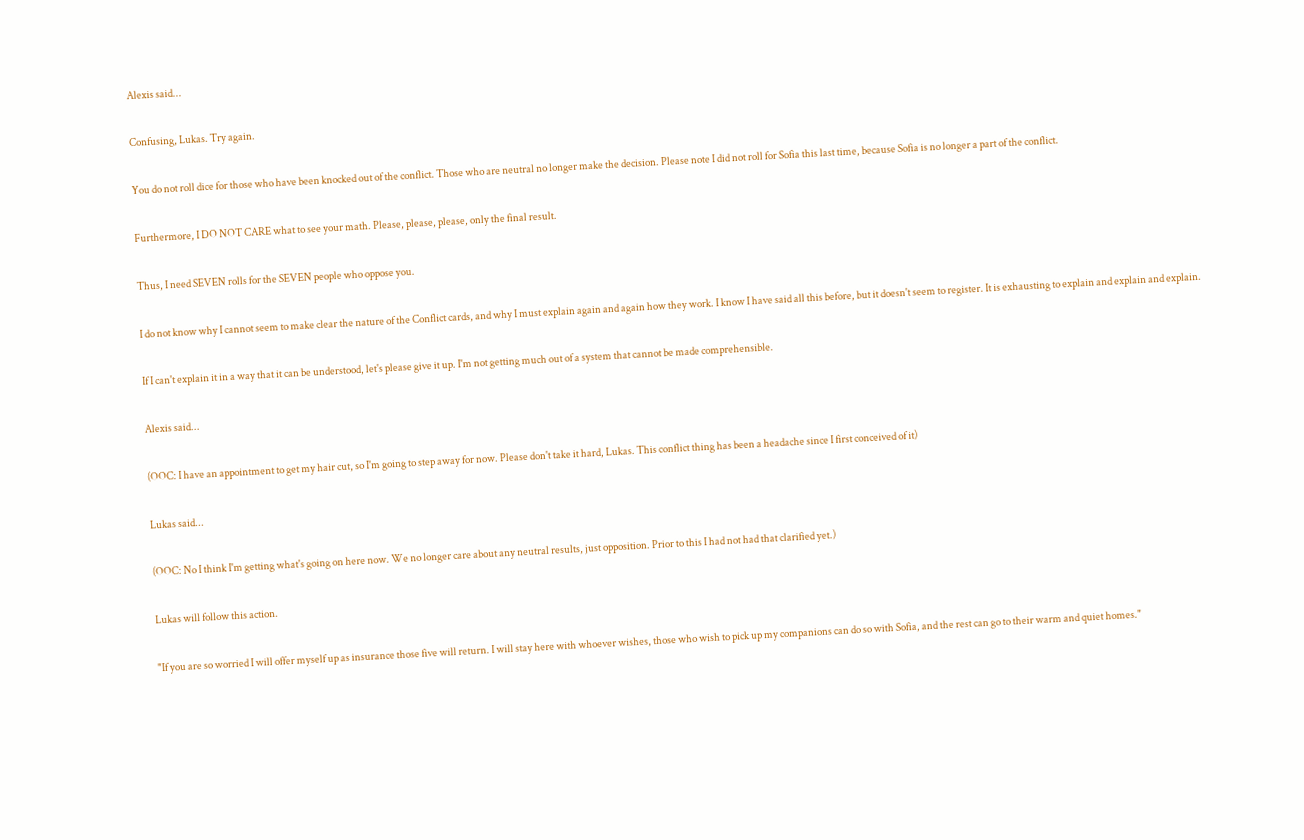Alexis said...

Confusing, Lukas. Try again.

You do not roll dice for those who have been knocked out of the conflict. Those who are neutral no longer make the decision. Please note I did not roll for Sofia this last time, because Sofia is no longer a part of the conflict.

Furthermore, I DO NOT CARE what to see your math. Please, please, please, only the final result.

Thus, I need SEVEN rolls for the SEVEN people who oppose you.

I do not know why I cannot seem to make clear the nature of the Conflict cards, and why I must explain again and again how they work. I know I have said all this before, but it doesn't seem to register. It is exhausting to explain and explain and explain.

If I can't explain it in a way that it can be understood, let's please give it up. I'm not getting much out of a system that cannot be made comprehensible.

Alexis said...

(OOC: I have an appointment to get my hair cut, so I'm going to step away for now. Please don't take it hard, Lukas. This conflict thing has been a headache since I first conceived of it)

Lukas said...

(OOC: No I think I'm getting what's going on here now. We no longer care about any neutral results, just opposition. Prior to this I had not had that clarified yet.)

Lukas will follow this action.

"If you are so worried I will offer myself up as insurance those five will return. I will stay here with whoever wishes, those who wish to pick up my companions can do so with Sofia, and the rest can go to their warm and quiet homes."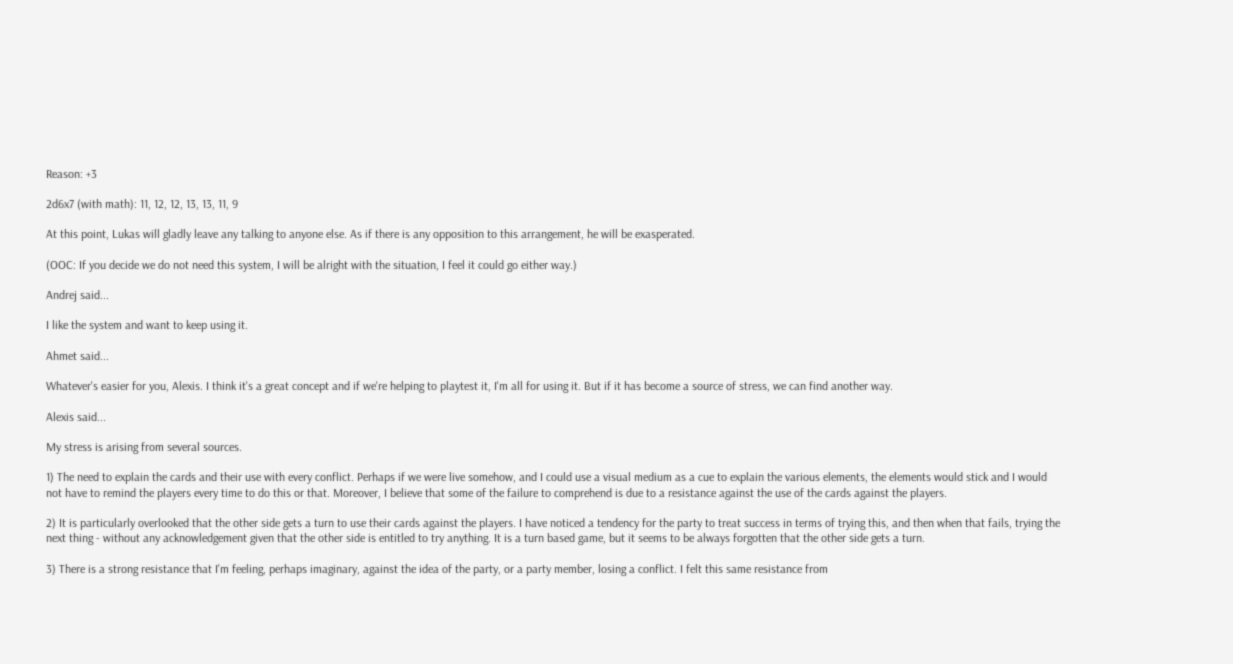Reason: +3

2d6x7 (with math): 11, 12, 12, 13, 13, 11, 9

At this point, Lukas will gladly leave any talking to anyone else. As if there is any opposition to this arrangement, he will be exasperated.

(OOC: If you decide we do not need this system, I will be alright with the situation, I feel it could go either way.)

Andrej said...

I like the system and want to keep using it.

Ahmet said...

Whatever's easier for you, Alexis. I think it's a great concept and if we're helping to playtest it, I'm all for using it. But if it has become a source of stress, we can find another way.

Alexis said...

My stress is arising from several sources.

1) The need to explain the cards and their use with every conflict. Perhaps if we were live somehow, and I could use a visual medium as a cue to explain the various elements, the elements would stick and I would not have to remind the players every time to do this or that. Moreover, I believe that some of the failure to comprehend is due to a resistance against the use of the cards against the players.

2) It is particularly overlooked that the other side gets a turn to use their cards against the players. I have noticed a tendency for the party to treat success in terms of trying this, and then when that fails, trying the next thing - without any acknowledgement given that the other side is entitled to try anything. It is a turn based game, but it seems to be always forgotten that the other side gets a turn.

3) There is a strong resistance that I'm feeling, perhaps imaginary, against the idea of the party, or a party member, losing a conflict. I felt this same resistance from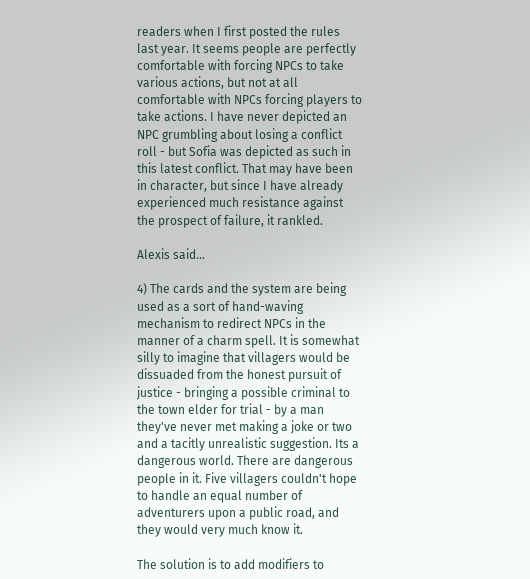readers when I first posted the rules last year. It seems people are perfectly comfortable with forcing NPCs to take various actions, but not at all comfortable with NPCs forcing players to take actions. I have never depicted an NPC grumbling about losing a conflict roll - but Sofia was depicted as such in this latest conflict. That may have been in character, but since I have already experienced much resistance against the prospect of failure, it rankled.

Alexis said...

4) The cards and the system are being used as a sort of hand-waving mechanism to redirect NPCs in the manner of a charm spell. It is somewhat silly to imagine that villagers would be dissuaded from the honest pursuit of justice - bringing a possible criminal to the town elder for trial - by a man they've never met making a joke or two and a tacitly unrealistic suggestion. Its a dangerous world. There are dangerous people in it. Five villagers couldn't hope to handle an equal number of adventurers upon a public road, and they would very much know it.

The solution is to add modifiers to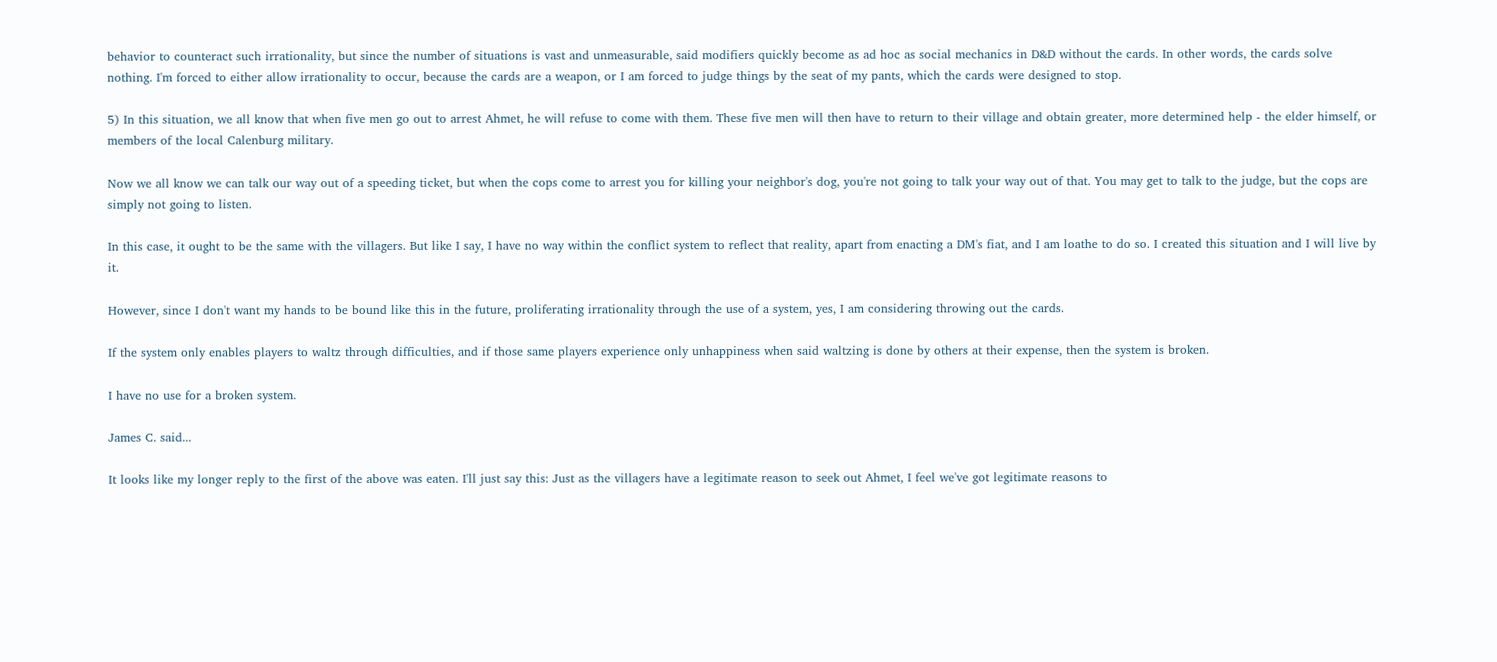behavior to counteract such irrationality, but since the number of situations is vast and unmeasurable, said modifiers quickly become as ad hoc as social mechanics in D&D without the cards. In other words, the cards solve nothing. I'm forced to either allow irrationality to occur, because the cards are a weapon, or I am forced to judge things by the seat of my pants, which the cards were designed to stop.

5) In this situation, we all know that when five men go out to arrest Ahmet, he will refuse to come with them. These five men will then have to return to their village and obtain greater, more determined help - the elder himself, or members of the local Calenburg military.

Now we all know we can talk our way out of a speeding ticket, but when the cops come to arrest you for killing your neighbor's dog, you're not going to talk your way out of that. You may get to talk to the judge, but the cops are simply not going to listen.

In this case, it ought to be the same with the villagers. But like I say, I have no way within the conflict system to reflect that reality, apart from enacting a DM's fiat, and I am loathe to do so. I created this situation and I will live by it.

However, since I don't want my hands to be bound like this in the future, proliferating irrationality through the use of a system, yes, I am considering throwing out the cards.

If the system only enables players to waltz through difficulties, and if those same players experience only unhappiness when said waltzing is done by others at their expense, then the system is broken.

I have no use for a broken system.

James C. said...

It looks like my longer reply to the first of the above was eaten. I'll just say this: Just as the villagers have a legitimate reason to seek out Ahmet, I feel we've got legitimate reasons to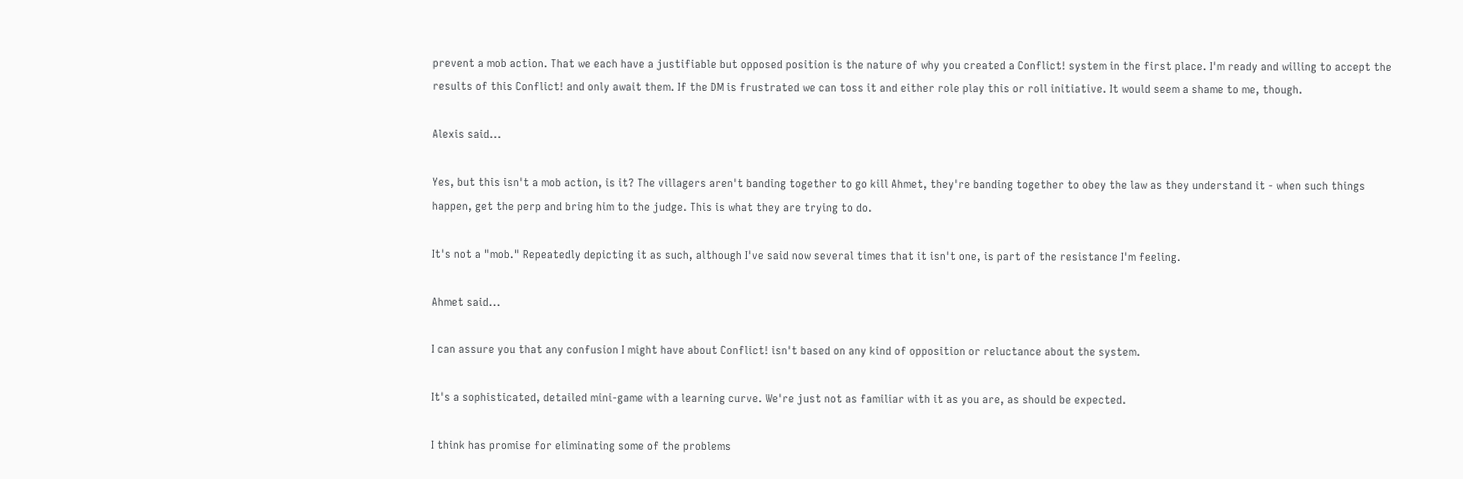prevent a mob action. That we each have a justifiable but opposed position is the nature of why you created a Conflict! system in the first place. I'm ready and willing to accept the results of this Conflict! and only await them. If the DM is frustrated we can toss it and either role play this or roll initiative. It would seem a shame to me, though.

Alexis said...

Yes, but this isn't a mob action, is it? The villagers aren't banding together to go kill Ahmet, they're banding together to obey the law as they understand it - when such things happen, get the perp and bring him to the judge. This is what they are trying to do.

It's not a "mob." Repeatedly depicting it as such, although I've said now several times that it isn't one, is part of the resistance I'm feeling.

Ahmet said...

I can assure you that any confusion I might have about Conflict! isn't based on any kind of opposition or reluctance about the system.

It's a sophisticated, detailed mini-game with a learning curve. We're just not as familiar with it as you are, as should be expected.

I think has promise for eliminating some of the problems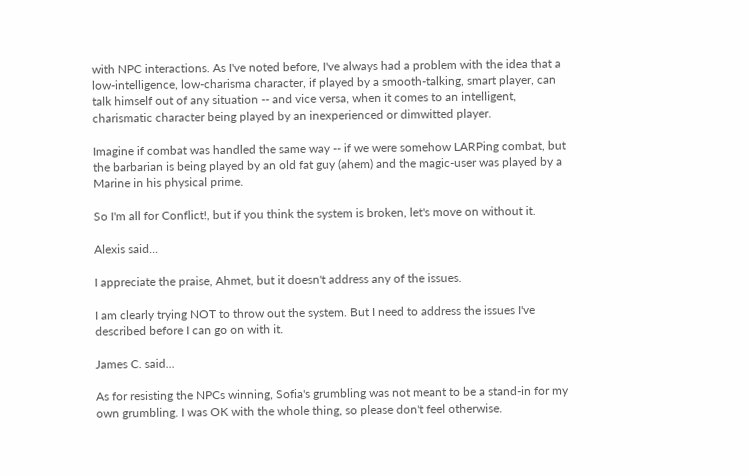with NPC interactions. As I've noted before, I've always had a problem with the idea that a low-intelligence, low-charisma character, if played by a smooth-talking, smart player, can talk himself out of any situation -- and vice versa, when it comes to an intelligent, charismatic character being played by an inexperienced or dimwitted player.

Imagine if combat was handled the same way -- if we were somehow LARPing combat, but the barbarian is being played by an old fat guy (ahem) and the magic-user was played by a Marine in his physical prime.

So I'm all for Conflict!, but if you think the system is broken, let's move on without it.

Alexis said...

I appreciate the praise, Ahmet, but it doesn't address any of the issues.

I am clearly trying NOT to throw out the system. But I need to address the issues I've described before I can go on with it.

James C. said...

As for resisting the NPCs winning, Sofia's grumbling was not meant to be a stand-in for my own grumbling. I was OK with the whole thing, so please don't feel otherwise.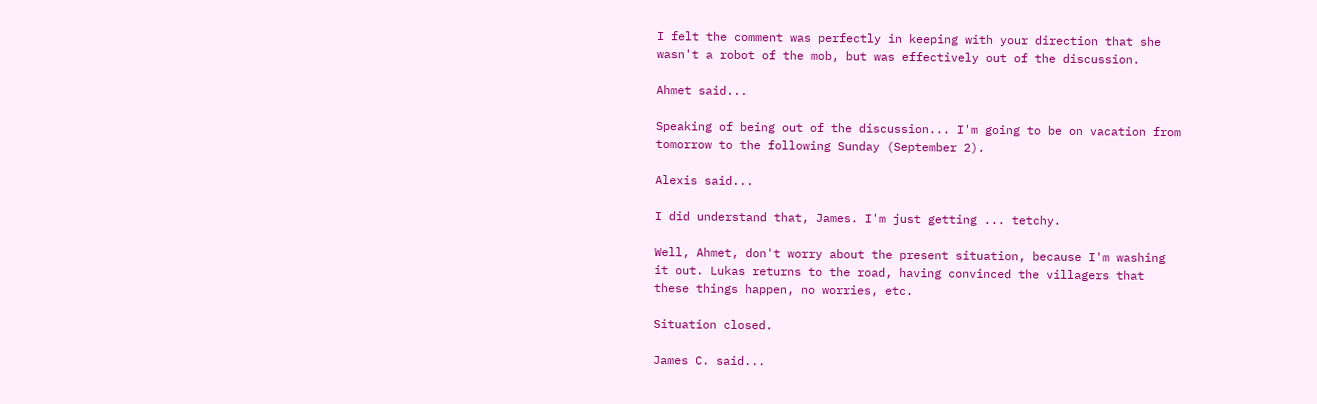I felt the comment was perfectly in keeping with your direction that she wasn't a robot of the mob, but was effectively out of the discussion.

Ahmet said...

Speaking of being out of the discussion... I'm going to be on vacation from tomorrow to the following Sunday (September 2).

Alexis said...

I did understand that, James. I'm just getting ... tetchy.

Well, Ahmet, don't worry about the present situation, because I'm washing it out. Lukas returns to the road, having convinced the villagers that these things happen, no worries, etc.

Situation closed.

James C. said...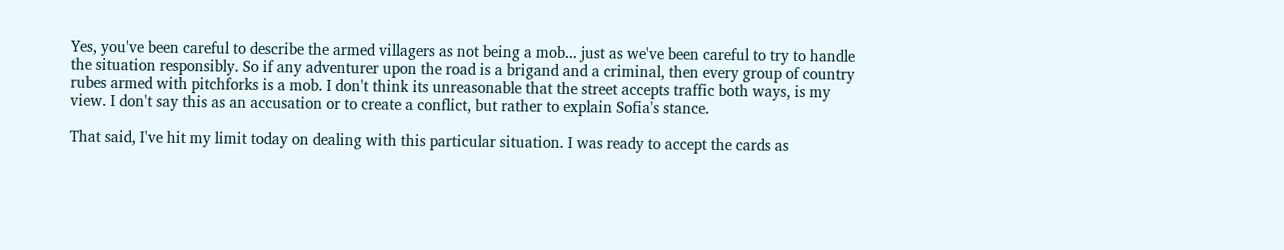Yes, you've been careful to describe the armed villagers as not being a mob... just as we've been careful to try to handle the situation responsibly. So if any adventurer upon the road is a brigand and a criminal, then every group of country rubes armed with pitchforks is a mob. I don't think its unreasonable that the street accepts traffic both ways, is my view. I don't say this as an accusation or to create a conflict, but rather to explain Sofia's stance.

That said, I've hit my limit today on dealing with this particular situation. I was ready to accept the cards as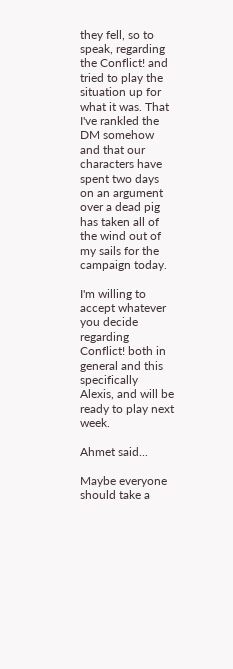they fell, so to speak, regarding the Conflict! and tried to play the situation up for what it was. That I've rankled the DM somehow and that our characters have spent two days on an argument over a dead pig has taken all of the wind out of my sails for the campaign today.

I'm willing to accept whatever you decide regarding Conflict! both in general and this specifically Alexis, and will be ready to play next week.

Ahmet said...

Maybe everyone should take a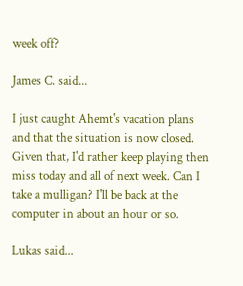week off?

James C. said...

I just caught Ahemt's vacation plans and that the situation is now closed. Given that, I'd rather keep playing then miss today and all of next week. Can I take a mulligan? I'll be back at the computer in about an hour or so.

Lukas said...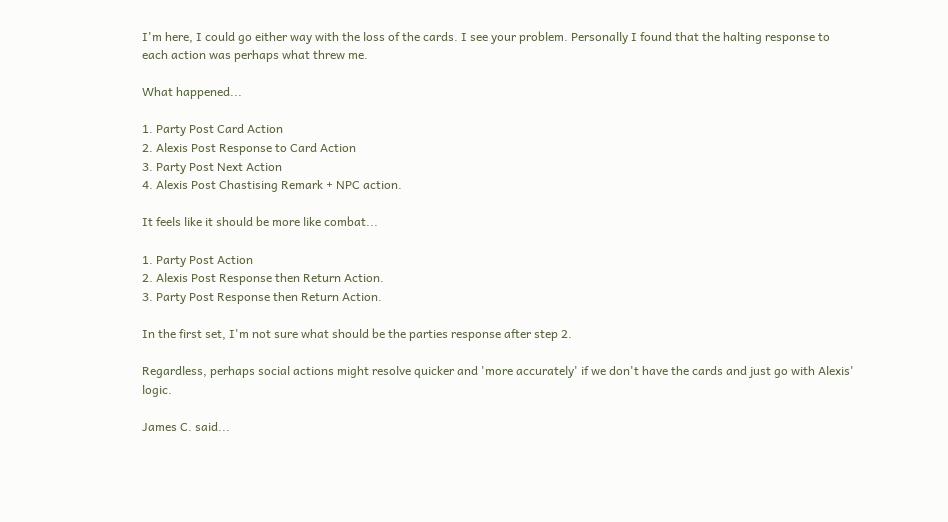I'm here, I could go either way with the loss of the cards. I see your problem. Personally I found that the halting response to each action was perhaps what threw me.

What happened...

1. Party Post Card Action
2. Alexis Post Response to Card Action
3. Party Post Next Action
4. Alexis Post Chastising Remark + NPC action.

It feels like it should be more like combat...

1. Party Post Action
2. Alexis Post Response then Return Action.
3. Party Post Response then Return Action.

In the first set, I'm not sure what should be the parties response after step 2.

Regardless, perhaps social actions might resolve quicker and 'more accurately' if we don't have the cards and just go with Alexis' logic.

James C. said...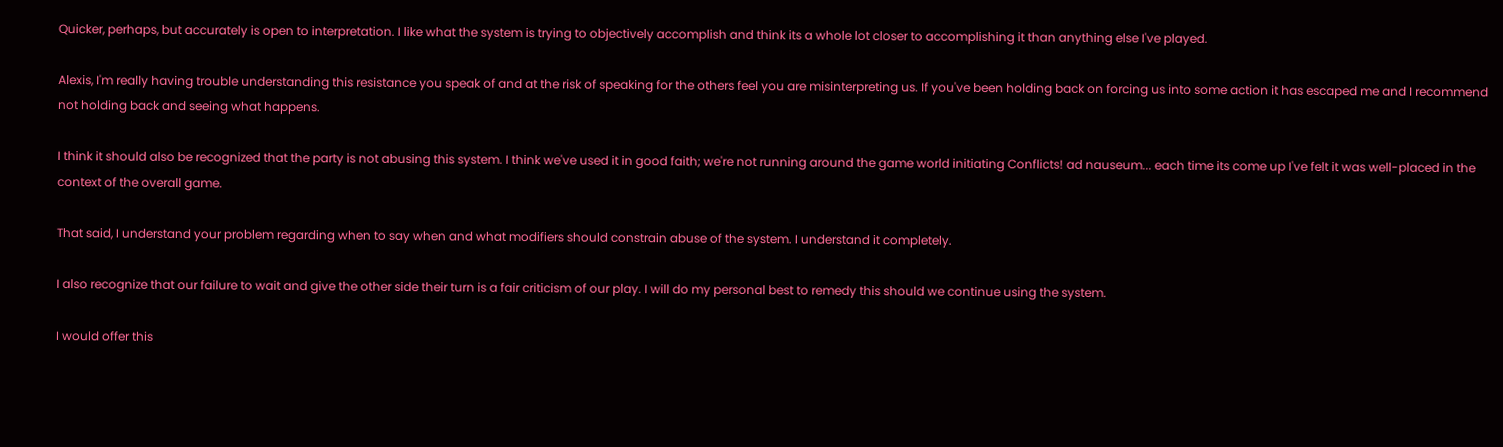Quicker, perhaps, but accurately is open to interpretation. I like what the system is trying to objectively accomplish and think its a whole lot closer to accomplishing it than anything else I've played.

Alexis, I'm really having trouble understanding this resistance you speak of and at the risk of speaking for the others feel you are misinterpreting us. If you've been holding back on forcing us into some action it has escaped me and I recommend not holding back and seeing what happens.

I think it should also be recognized that the party is not abusing this system. I think we've used it in good faith; we're not running around the game world initiating Conflicts! ad nauseum... each time its come up I've felt it was well-placed in the context of the overall game.

That said, I understand your problem regarding when to say when and what modifiers should constrain abuse of the system. I understand it completely.

I also recognize that our failure to wait and give the other side their turn is a fair criticism of our play. I will do my personal best to remedy this should we continue using the system.

I would offer this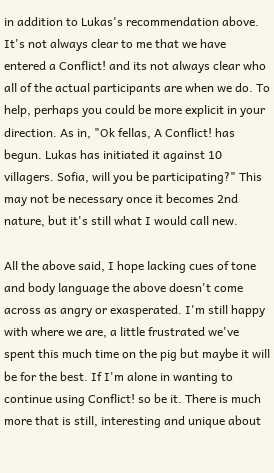in addition to Lukas's recommendation above. It's not always clear to me that we have entered a Conflict! and its not always clear who all of the actual participants are when we do. To help, perhaps you could be more explicit in your direction. As in, "Ok fellas, A Conflict! has begun. Lukas has initiated it against 10 villagers. Sofia, will you be participating?" This may not be necessary once it becomes 2nd nature, but it's still what I would call new.

All the above said, I hope lacking cues of tone and body language the above doesn't come across as angry or exasperated. I'm still happy with where we are, a little frustrated we've spent this much time on the pig but maybe it will be for the best. If I'm alone in wanting to continue using Conflict! so be it. There is much more that is still, interesting and unique about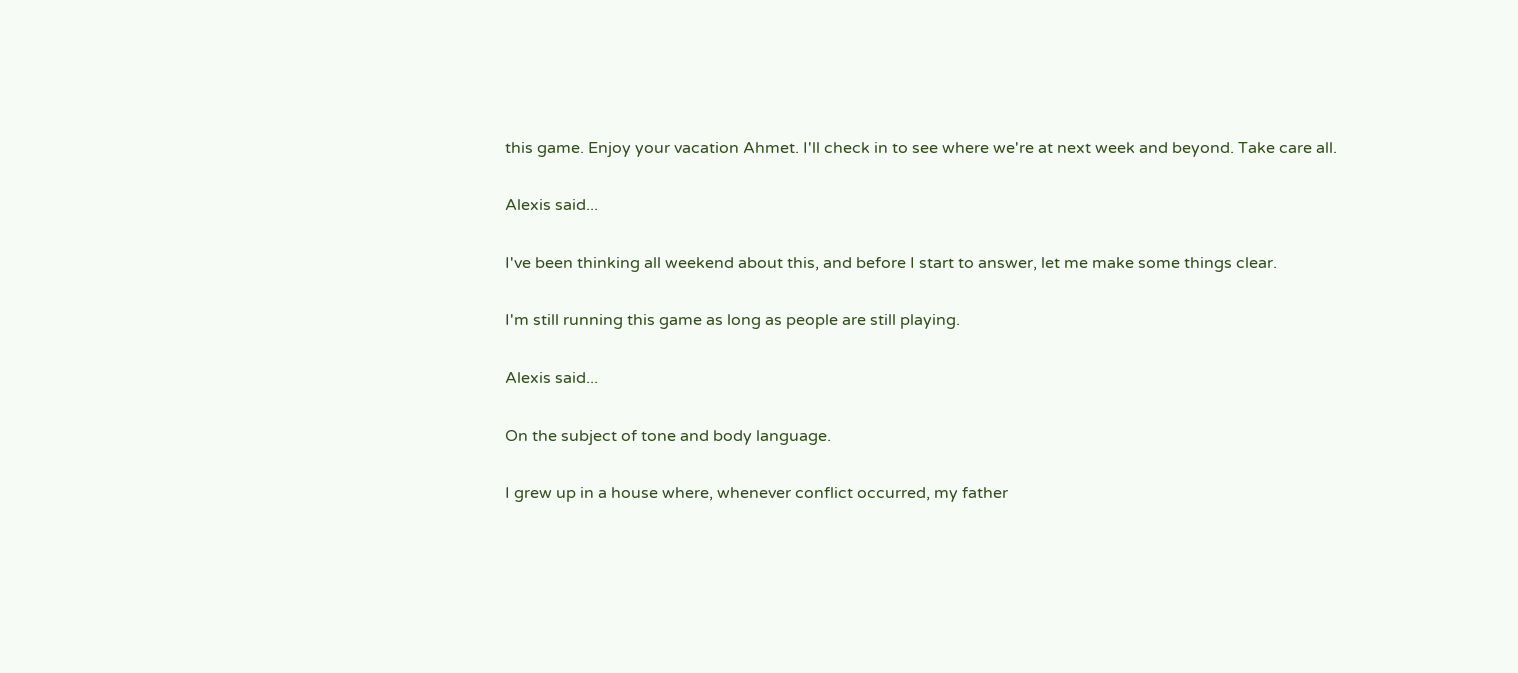this game. Enjoy your vacation Ahmet. I'll check in to see where we're at next week and beyond. Take care all.

Alexis said...

I've been thinking all weekend about this, and before I start to answer, let me make some things clear.

I'm still running this game as long as people are still playing.

Alexis said...

On the subject of tone and body language.

I grew up in a house where, whenever conflict occurred, my father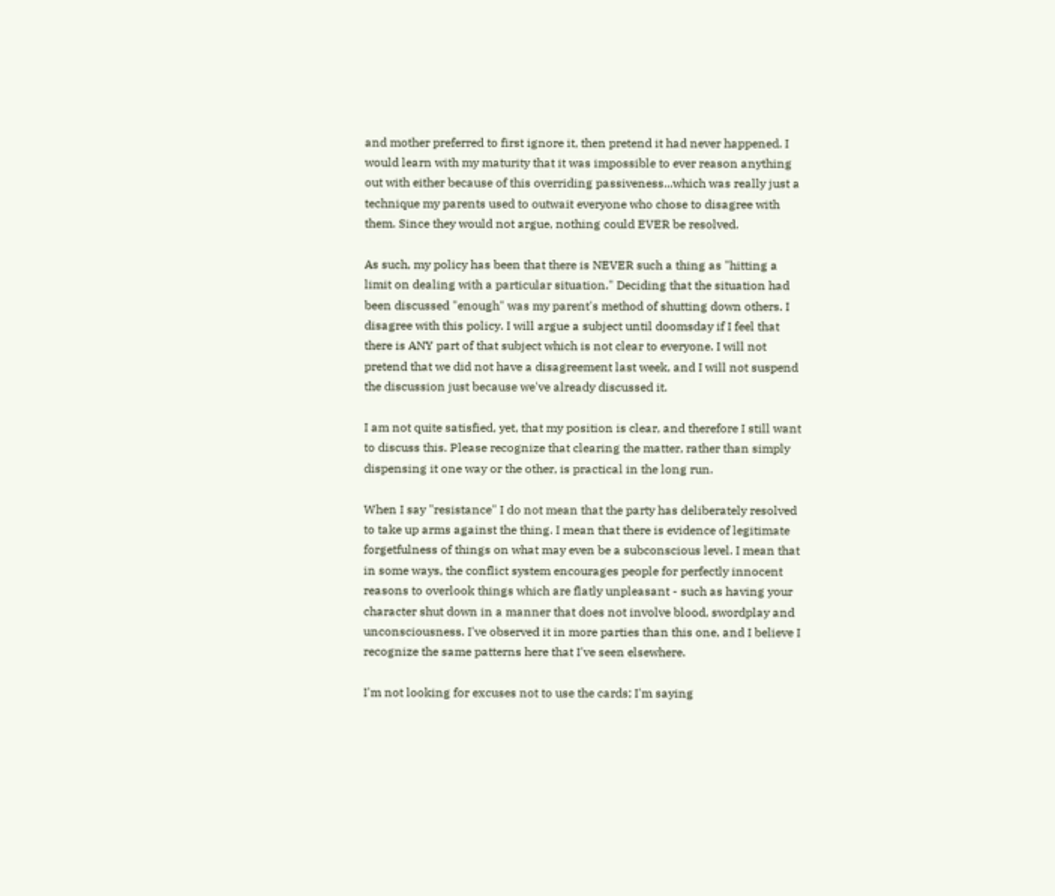and mother preferred to first ignore it, then pretend it had never happened. I would learn with my maturity that it was impossible to ever reason anything out with either because of this overriding passiveness...which was really just a technique my parents used to outwait everyone who chose to disagree with them. Since they would not argue, nothing could EVER be resolved.

As such, my policy has been that there is NEVER such a thing as "hitting a limit on dealing with a particular situation." Deciding that the situation had been discussed "enough" was my parent's method of shutting down others. I disagree with this policy. I will argue a subject until doomsday if I feel that there is ANY part of that subject which is not clear to everyone. I will not pretend that we did not have a disagreement last week, and I will not suspend the discussion just because we've already discussed it.

I am not quite satisfied, yet, that my position is clear, and therefore I still want to discuss this. Please recognize that clearing the matter, rather than simply dispensing it one way or the other, is practical in the long run.

When I say "resistance" I do not mean that the party has deliberately resolved to take up arms against the thing. I mean that there is evidence of legitimate forgetfulness of things on what may even be a subconscious level. I mean that in some ways, the conflict system encourages people for perfectly innocent reasons to overlook things which are flatly unpleasant - such as having your character shut down in a manner that does not involve blood, swordplay and unconsciousness. I've observed it in more parties than this one, and I believe I recognize the same patterns here that I've seen elsewhere.

I'm not looking for excuses not to use the cards; I'm saying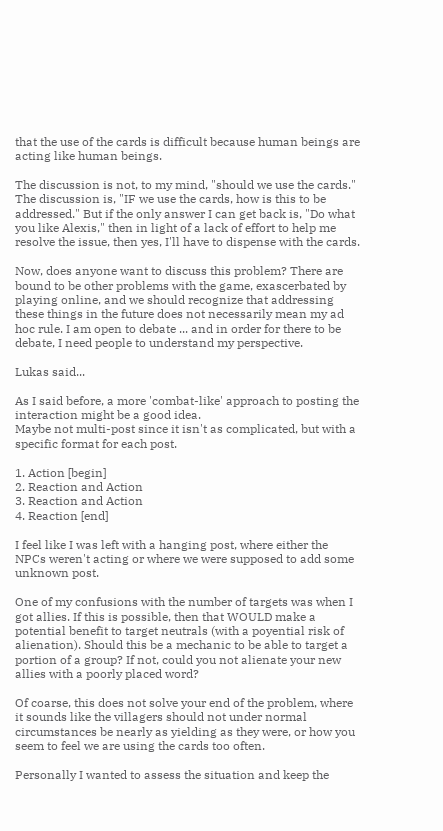that the use of the cards is difficult because human beings are acting like human beings.

The discussion is not, to my mind, "should we use the cards." The discussion is, "IF we use the cards, how is this to be addressed." But if the only answer I can get back is, "Do what you like Alexis," then in light of a lack of effort to help me resolve the issue, then yes, I'll have to dispense with the cards.

Now, does anyone want to discuss this problem? There are bound to be other problems with the game, exascerbated by playing online, and we should recognize that addressing these things in the future does not necessarily mean my ad hoc rule. I am open to debate ... and in order for there to be debate, I need people to understand my perspective.

Lukas said...

As I said before, a more 'combat-like' approach to posting the interaction might be a good idea.
Maybe not multi-post since it isn't as complicated, but with a specific format for each post.

1. Action [begin]
2. Reaction and Action
3. Reaction and Action
4. Reaction [end]

I feel like I was left with a hanging post, where either the NPCs weren't acting or where we were supposed to add some unknown post.

One of my confusions with the number of targets was when I got allies. If this is possible, then that WOULD make a potential benefit to target neutrals (with a poyential risk of alienation). Should this be a mechanic to be able to target a portion of a group? If not, could you not alienate your new allies with a poorly placed word?

Of coarse, this does not solve your end of the problem, where it sounds like the villagers should not under normal circumstances be nearly as yielding as they were, or how you seem to feel we are using the cards too often.

Personally I wanted to assess the situation and keep the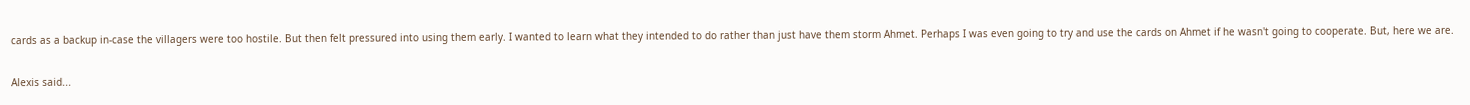cards as a backup in-case the villagers were too hostile. But then felt pressured into using them early. I wanted to learn what they intended to do rather than just have them storm Ahmet. Perhaps I was even going to try and use the cards on Ahmet if he wasn't going to cooperate. But, here we are.

Alexis said...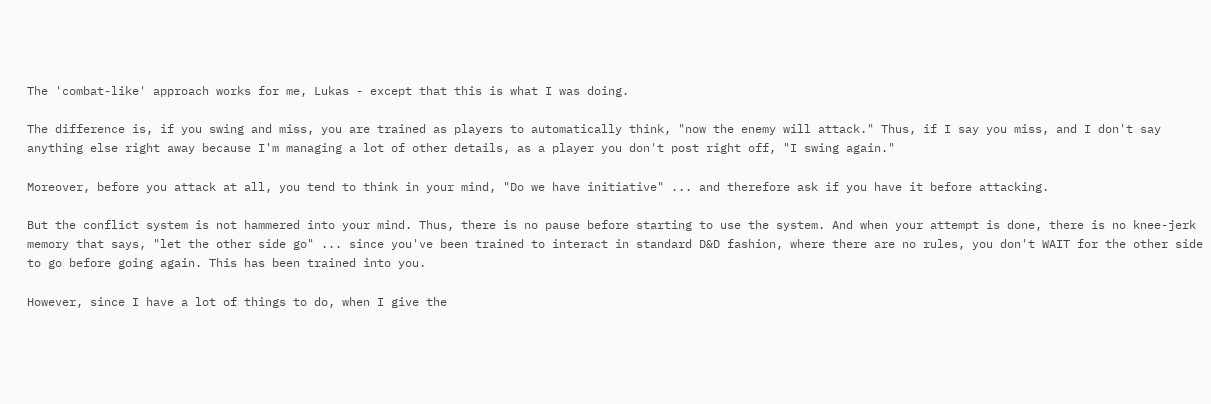The 'combat-like' approach works for me, Lukas - except that this is what I was doing.

The difference is, if you swing and miss, you are trained as players to automatically think, "now the enemy will attack." Thus, if I say you miss, and I don't say anything else right away because I'm managing a lot of other details, as a player you don't post right off, "I swing again."

Moreover, before you attack at all, you tend to think in your mind, "Do we have initiative" ... and therefore ask if you have it before attacking.

But the conflict system is not hammered into your mind. Thus, there is no pause before starting to use the system. And when your attempt is done, there is no knee-jerk memory that says, "let the other side go" ... since you've been trained to interact in standard D&D fashion, where there are no rules, you don't WAIT for the other side to go before going again. This has been trained into you.

However, since I have a lot of things to do, when I give the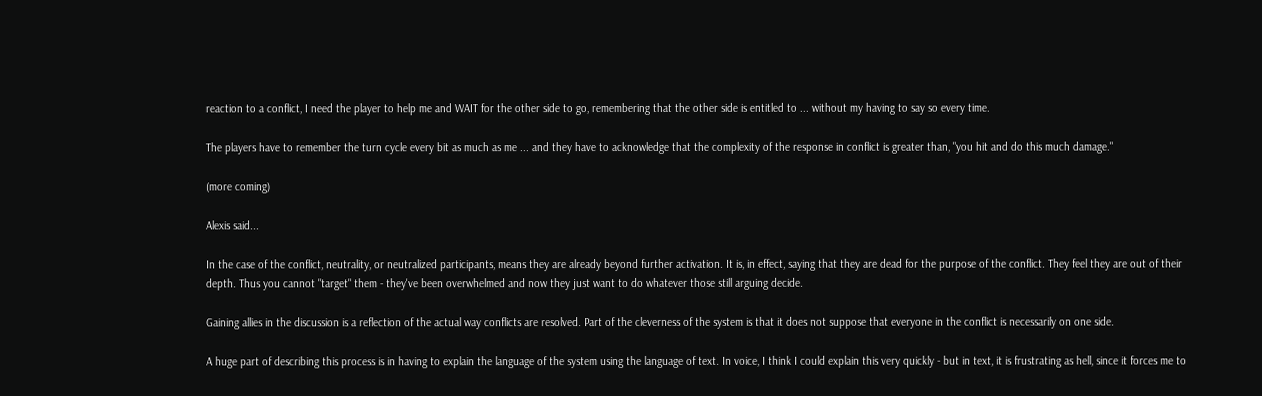reaction to a conflict, I need the player to help me and WAIT for the other side to go, remembering that the other side is entitled to ... without my having to say so every time.

The players have to remember the turn cycle every bit as much as me ... and they have to acknowledge that the complexity of the response in conflict is greater than, "you hit and do this much damage."

(more coming)

Alexis said...

In the case of the conflict, neutrality, or neutralized participants, means they are already beyond further activation. It is, in effect, saying that they are dead for the purpose of the conflict. They feel they are out of their depth. Thus you cannot "target" them - they've been overwhelmed and now they just want to do whatever those still arguing decide.

Gaining allies in the discussion is a reflection of the actual way conflicts are resolved. Part of the cleverness of the system is that it does not suppose that everyone in the conflict is necessarily on one side.

A huge part of describing this process is in having to explain the language of the system using the language of text. In voice, I think I could explain this very quickly - but in text, it is frustrating as hell, since it forces me to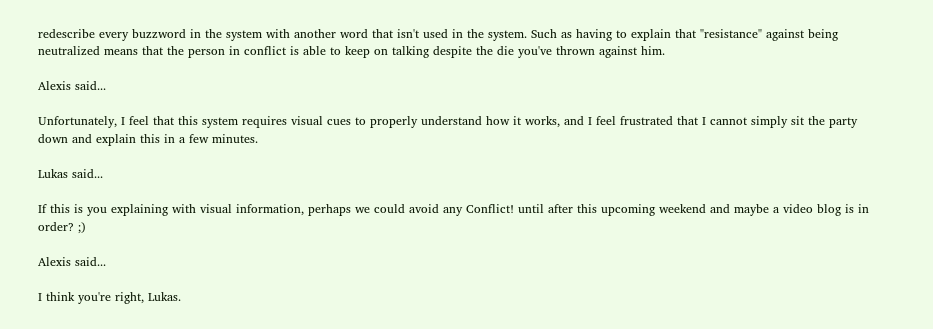redescribe every buzzword in the system with another word that isn't used in the system. Such as having to explain that "resistance" against being neutralized means that the person in conflict is able to keep on talking despite the die you've thrown against him.

Alexis said...

Unfortunately, I feel that this system requires visual cues to properly understand how it works, and I feel frustrated that I cannot simply sit the party down and explain this in a few minutes.

Lukas said...

If this is you explaining with visual information, perhaps we could avoid any Conflict! until after this upcoming weekend and maybe a video blog is in order? ;)

Alexis said...

I think you're right, Lukas.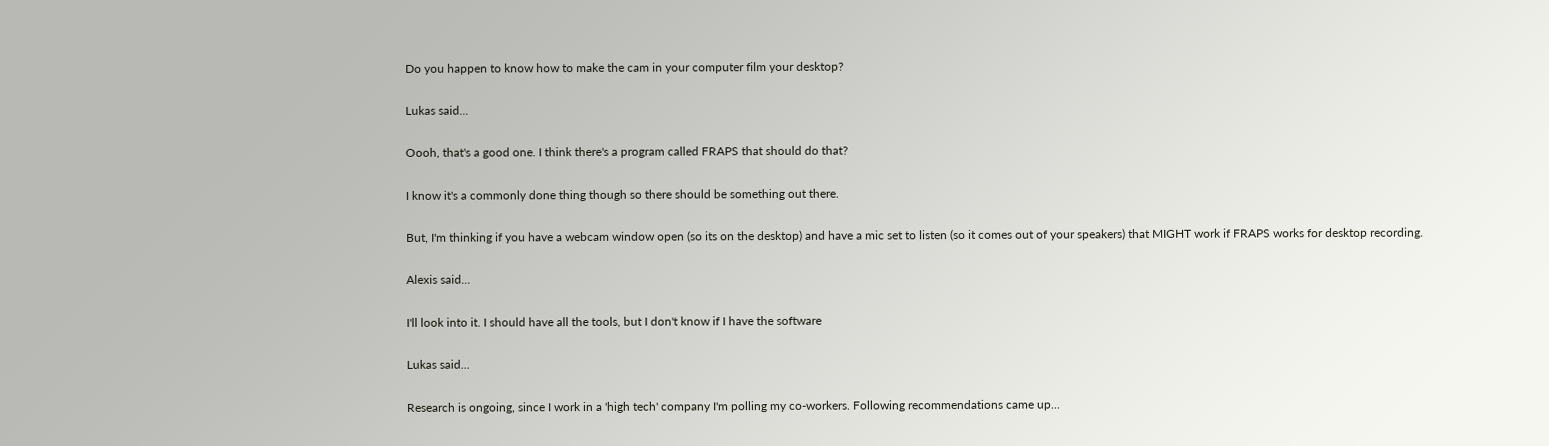Do you happen to know how to make the cam in your computer film your desktop?

Lukas said...

Oooh, that's a good one. I think there's a program called FRAPS that should do that?

I know it's a commonly done thing though so there should be something out there.

But, I'm thinking if you have a webcam window open (so its on the desktop) and have a mic set to listen (so it comes out of your speakers) that MIGHT work if FRAPS works for desktop recording.

Alexis said...

I'll look into it. I should have all the tools, but I don't know if I have the software

Lukas said...

Research is ongoing, since I work in a 'high tech' company I'm polling my co-workers. Following recommendations came up...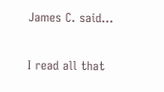James C. said...

I read all that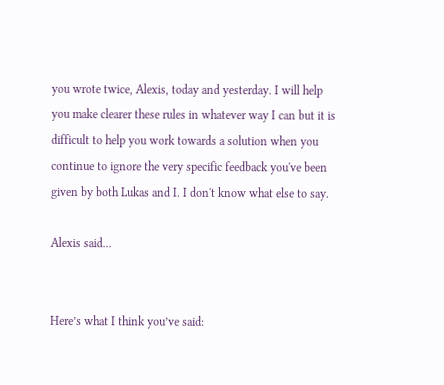you wrote twice, Alexis, today and yesterday. I will help you make clearer these rules in whatever way I can but it is difficult to help you work towards a solution when you continue to ignore the very specific feedback you've been given by both Lukas and I. I don't know what else to say.

Alexis said...


Here’s what I think you’ve said: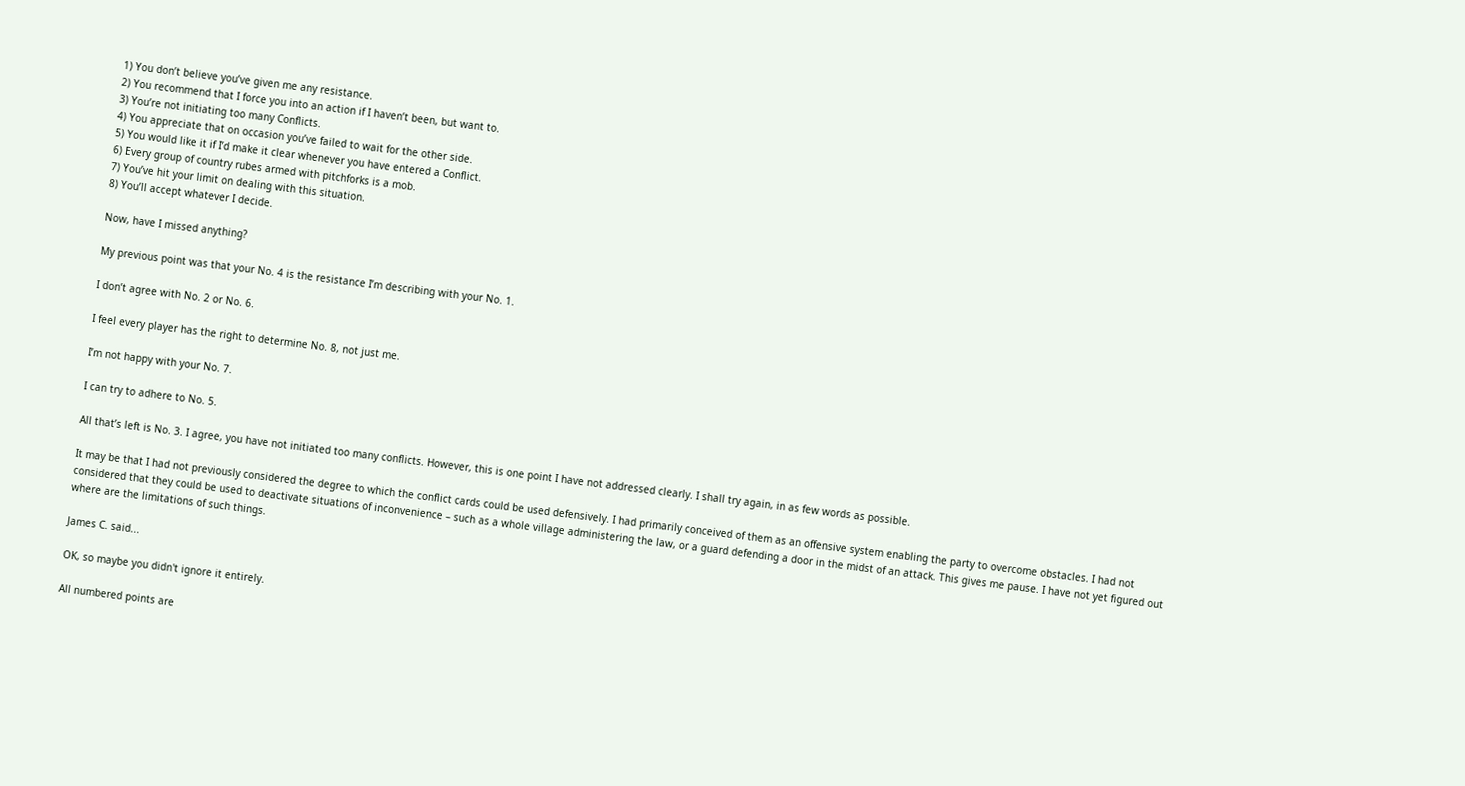1) You don’t believe you’ve given me any resistance.
2) You recommend that I force you into an action if I haven’t been, but want to.
3) You’re not initiating too many Conflicts.
4) You appreciate that on occasion you’ve failed to wait for the other side.
5) You would like it if I’d make it clear whenever you have entered a Conflict.
6) Every group of country rubes armed with pitchforks is a mob.
7) You’ve hit your limit on dealing with this situation.
8) You’ll accept whatever I decide.

Now, have I missed anything?

My previous point was that your No. 4 is the resistance I’m describing with your No. 1.

I don’t agree with No. 2 or No. 6.

I feel every player has the right to determine No. 8, not just me.

I’m not happy with your No. 7.

I can try to adhere to No. 5.

All that’s left is No. 3. I agree, you have not initiated too many conflicts. However, this is one point I have not addressed clearly. I shall try again, in as few words as possible.

It may be that I had not previously considered the degree to which the conflict cards could be used defensively. I had primarily conceived of them as an offensive system enabling the party to overcome obstacles. I had not considered that they could be used to deactivate situations of inconvenience – such as a whole village administering the law, or a guard defending a door in the midst of an attack. This gives me pause. I have not yet figured out where are the limitations of such things.

James C. said...

OK, so maybe you didn't ignore it entirely.

All numbered points are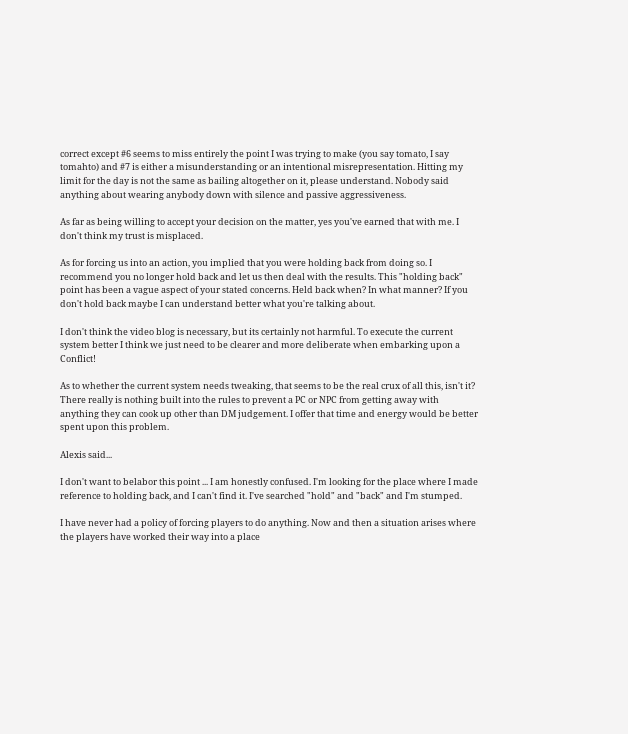correct except #6 seems to miss entirely the point I was trying to make (you say tomato, I say tomahto) and #7 is either a misunderstanding or an intentional misrepresentation. Hitting my limit for the day is not the same as bailing altogether on it, please understand. Nobody said anything about wearing anybody down with silence and passive aggressiveness.

As far as being willing to accept your decision on the matter, yes you've earned that with me. I don't think my trust is misplaced.

As for forcing us into an action, you implied that you were holding back from doing so. I recommend you no longer hold back and let us then deal with the results. This "holding back" point has been a vague aspect of your stated concerns. Held back when? In what manner? If you don't hold back maybe I can understand better what you're talking about.

I don't think the video blog is necessary, but its certainly not harmful. To execute the current system better I think we just need to be clearer and more deliberate when embarking upon a Conflict!

As to whether the current system needs tweaking, that seems to be the real crux of all this, isn't it? There really is nothing built into the rules to prevent a PC or NPC from getting away with anything they can cook up other than DM judgement. I offer that time and energy would be better spent upon this problem.

Alexis said...

I don't want to belabor this point ... I am honestly confused. I'm looking for the place where I made reference to holding back, and I can't find it. I've searched "hold" and "back" and I'm stumped.

I have never had a policy of forcing players to do anything. Now and then a situation arises where the players have worked their way into a place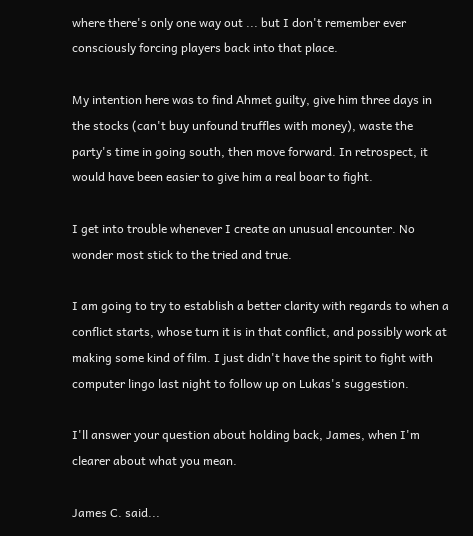where there's only one way out ... but I don't remember ever consciously forcing players back into that place.

My intention here was to find Ahmet guilty, give him three days in the stocks (can't buy unfound truffles with money), waste the party's time in going south, then move forward. In retrospect, it would have been easier to give him a real boar to fight.

I get into trouble whenever I create an unusual encounter. No wonder most stick to the tried and true.

I am going to try to establish a better clarity with regards to when a conflict starts, whose turn it is in that conflict, and possibly work at making some kind of film. I just didn't have the spirit to fight with computer lingo last night to follow up on Lukas's suggestion.

I'll answer your question about holding back, James, when I'm clearer about what you mean.

James C. said...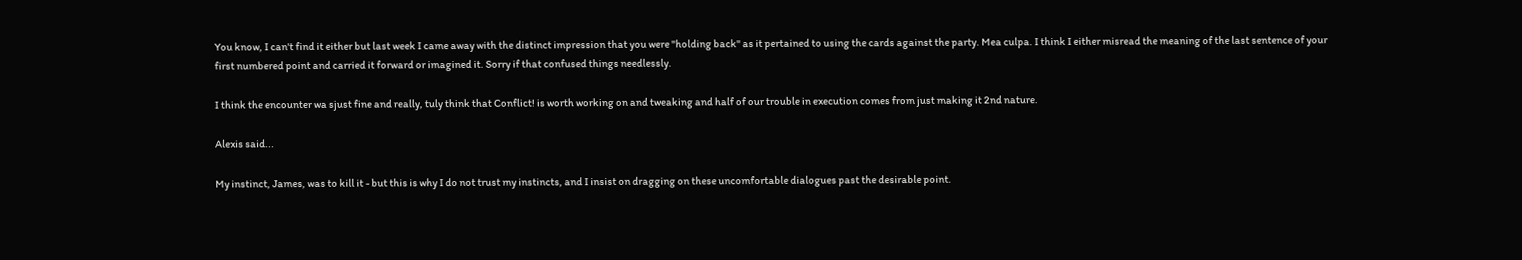You know, I can't find it either but last week I came away with the distinct impression that you were "holding back" as it pertained to using the cards against the party. Mea culpa. I think I either misread the meaning of the last sentence of your first numbered point and carried it forward or imagined it. Sorry if that confused things needlessly.

I think the encounter wa sjust fine and really, tuly think that Conflict! is worth working on and tweaking and half of our trouble in execution comes from just making it 2nd nature.

Alexis said...

My instinct, James, was to kill it - but this is why I do not trust my instincts, and I insist on dragging on these uncomfortable dialogues past the desirable point.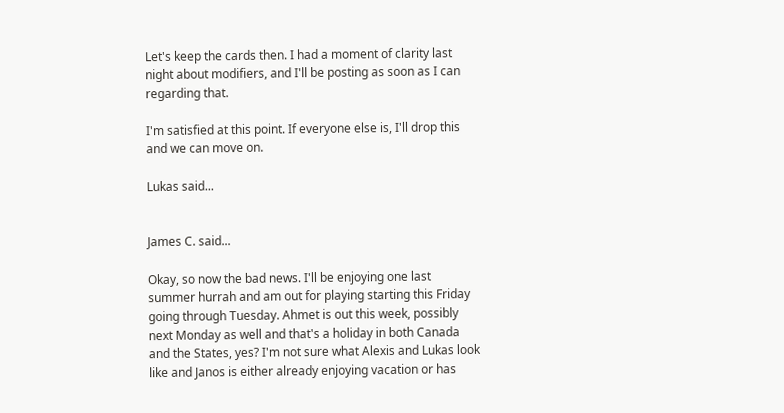Let's keep the cards then. I had a moment of clarity last night about modifiers, and I'll be posting as soon as I can regarding that.

I'm satisfied at this point. If everyone else is, I'll drop this and we can move on.

Lukas said...


James C. said...

Okay, so now the bad news. I'll be enjoying one last summer hurrah and am out for playing starting this Friday going through Tuesday. Ahmet is out this week, possibly next Monday as well and that's a holiday in both Canada and the States, yes? I'm not sure what Alexis and Lukas look like and Janos is either already enjoying vacation or has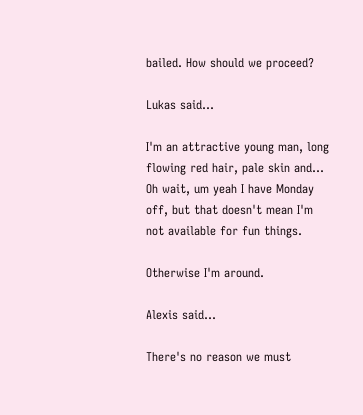bailed. How should we proceed?

Lukas said...

I'm an attractive young man, long flowing red hair, pale skin and... Oh wait, um yeah I have Monday off, but that doesn't mean I'm not available for fun things.

Otherwise I'm around.

Alexis said...

There's no reason we must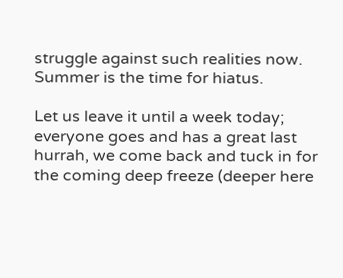struggle against such realities now. Summer is the time for hiatus.

Let us leave it until a week today; everyone goes and has a great last hurrah, we come back and tuck in for the coming deep freeze (deeper here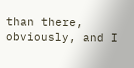than there, obviously, and I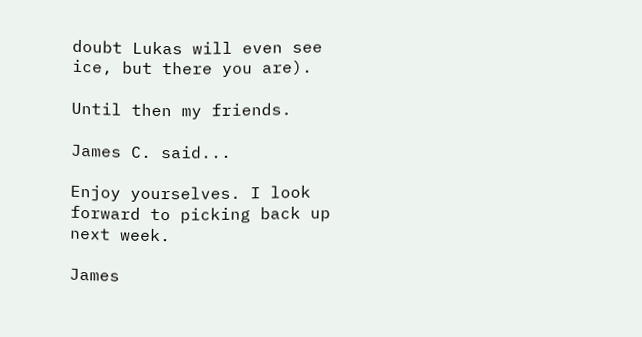doubt Lukas will even see ice, but there you are).

Until then my friends.

James C. said...

Enjoy yourselves. I look forward to picking back up next week.

James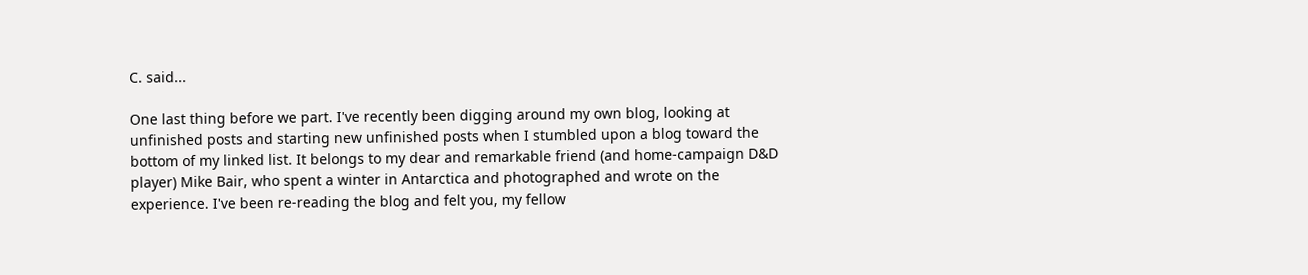C. said...

One last thing before we part. I've recently been digging around my own blog, looking at unfinished posts and starting new unfinished posts when I stumbled upon a blog toward the bottom of my linked list. It belongs to my dear and remarkable friend (and home-campaign D&D player) Mike Bair, who spent a winter in Antarctica and photographed and wrote on the experience. I've been re-reading the blog and felt you, my fellow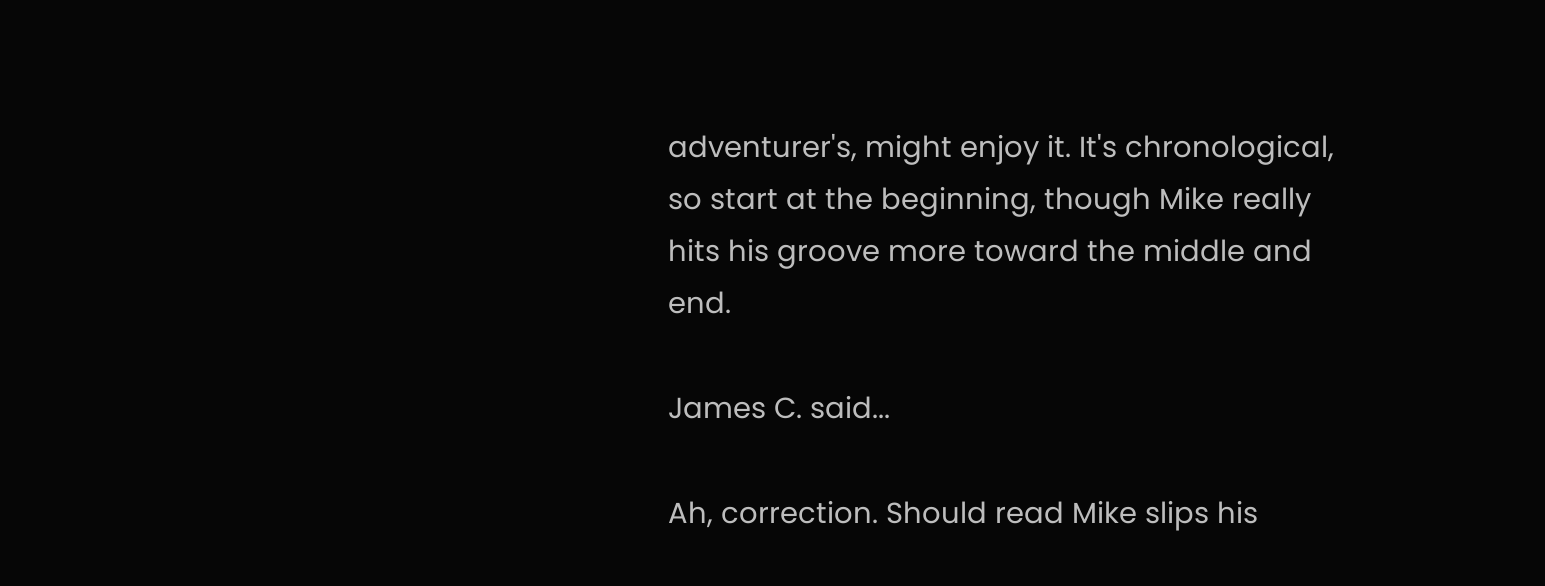adventurer's, might enjoy it. It's chronological, so start at the beginning, though Mike really hits his groove more toward the middle and end.

James C. said...

Ah, correction. Should read Mike slips his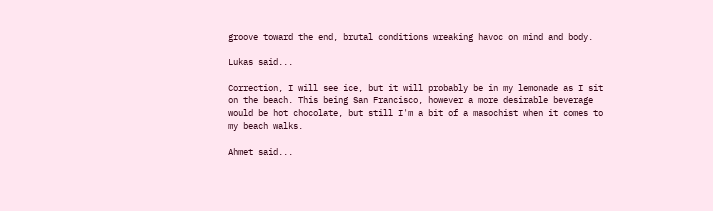groove toward the end, brutal conditions wreaking havoc on mind and body.

Lukas said...

Correction, I will see ice, but it will probably be in my lemonade as I sit on the beach. This being San Francisco, however a more desirable beverage would be hot chocolate, but still I'm a bit of a masochist when it comes to my beach walks.

Ahmet said...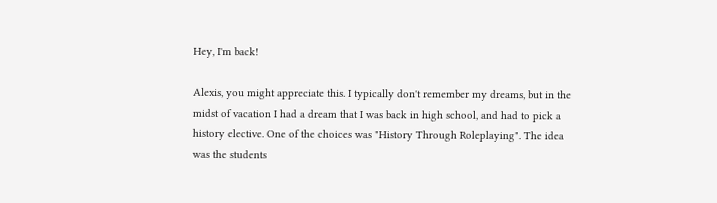Hey, I'm back!

Alexis, you might appreciate this. I typically don't remember my dreams, but in the midst of vacation I had a dream that I was back in high school, and had to pick a history elective. One of the choices was "History Through Roleplaying". The idea was the students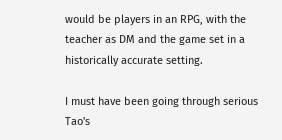would be players in an RPG, with the teacher as DM and the game set in a historically accurate setting.

I must have been going through serious Tao's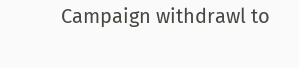Campaign withdrawl to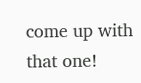come up with that one!